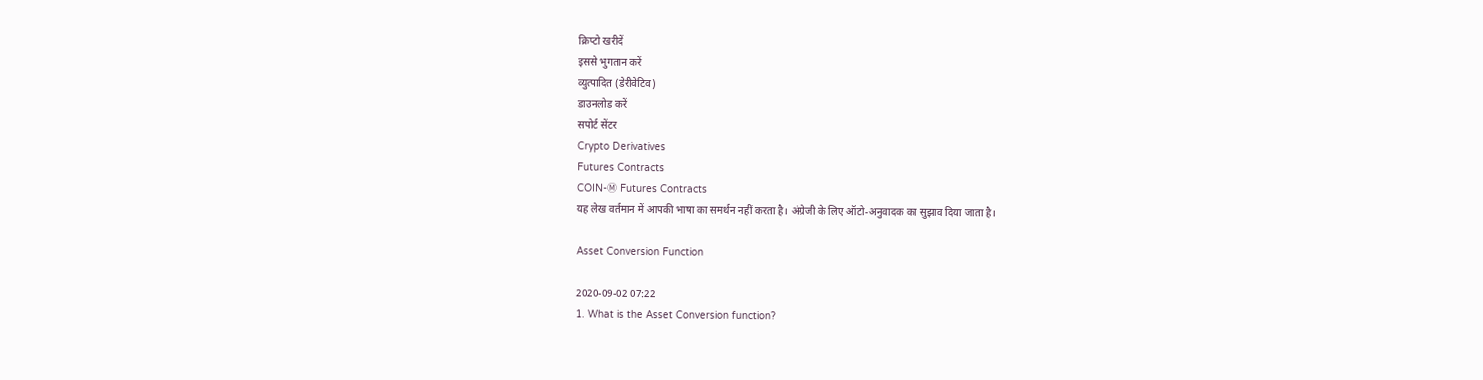क्रिप्टो खरीदें
इससे भुगतान करें
व्युत्पादित (डेरीवेटिव)
डाउनलोड करें
सपोर्ट सेंटर
Crypto Derivatives
Futures Contracts
COIN-Ⓜ Futures Contracts
यह लेख वर्तमान में आपकी भाषा का समर्थन नहीं करता है। अंग्रेजी के लिए ऑटो-अनुवादक का सुझाव दिया जाता है।

Asset Conversion Function

2020-09-02 07:22
1. What is the Asset Conversion function?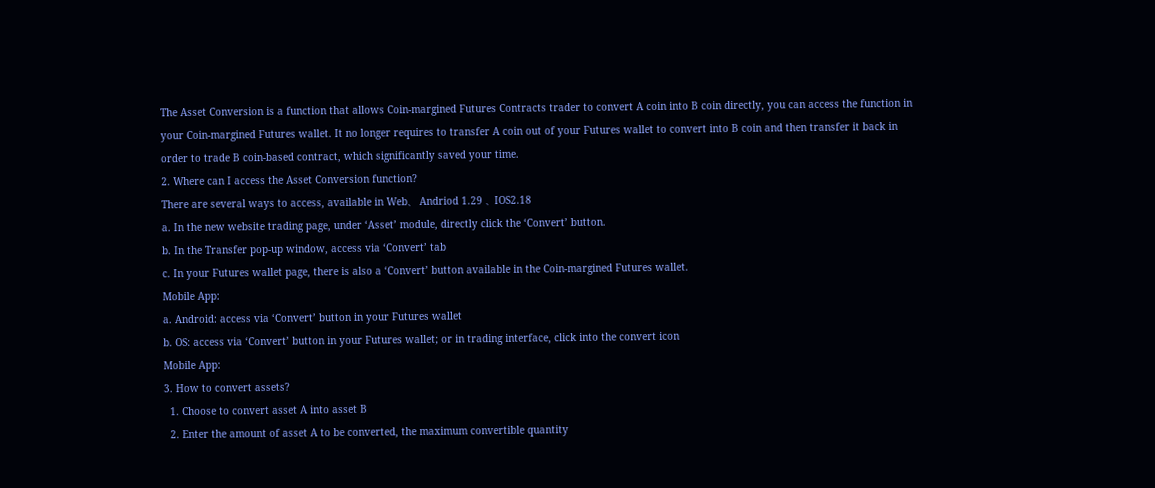The Asset Conversion is a function that allows Coin-margined Futures Contracts trader to convert A coin into B coin directly, you can access the function in your Coin-margined Futures wallet. It no longer requires to transfer A coin out of your Futures wallet to convert into B coin and then transfer it back in order to trade B coin-based contract, which significantly saved your time.
2. Where can I access the Asset Conversion function?
There are several ways to access, available in Web、 Andriod 1.29 、IOS2.18
a. In the new website trading page, under ‘Asset’ module, directly click the ‘Convert’ button.
b. In the Transfer pop-up window, access via ‘Convert’ tab
c. In your Futures wallet page, there is also a ‘Convert’ button available in the Coin-margined Futures wallet.
Mobile App:
a. Android: access via ‘Convert’ button in your Futures wallet
b. OS: access via ‘Convert’ button in your Futures wallet; or in trading interface, click into the convert icon
Mobile App:
3. How to convert assets?
  1. Choose to convert asset A into asset B
  2. Enter the amount of asset A to be converted, the maximum convertible quantity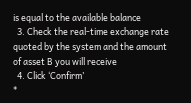is equal to the available balance
  3. Check the real-time exchange rate quoted by the system and the amount of asset B you will receive
  4. Click ‘Confirm’
*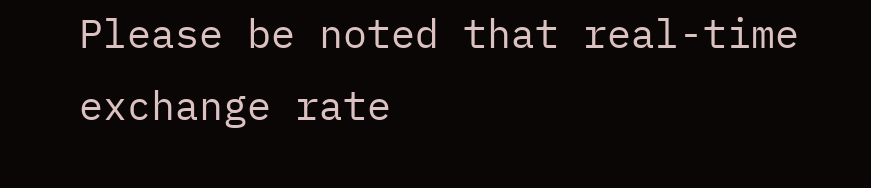Please be noted that real-time exchange rate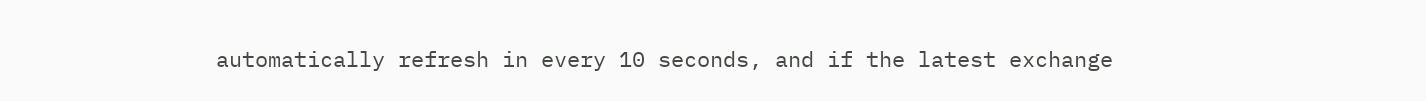automatically refresh in every 10 seconds, and if the latest exchange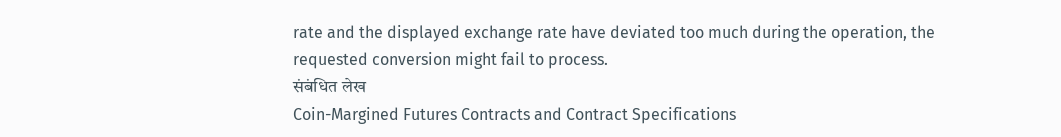rate and the displayed exchange rate have deviated too much during the operation, the requested conversion might fail to process.
संबंधित लेख
Coin-Margined Futures Contracts and Contract Specifications